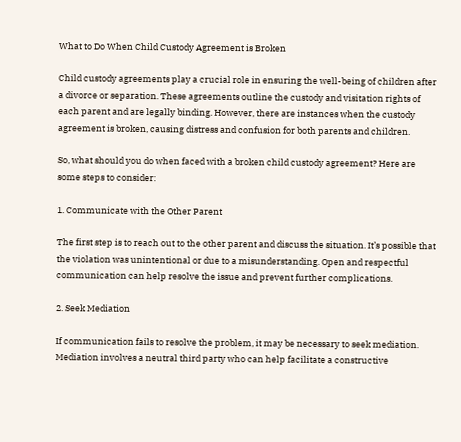What to Do When Child Custody Agreement is Broken

Child custody agreements play a crucial role in ensuring the well-being of children after a divorce or separation. These agreements outline the custody and visitation rights of each parent and are legally binding. However, there are instances when the custody agreement is broken, causing distress and confusion for both parents and children.

So, what should you do when faced with a broken child custody agreement? Here are some steps to consider:

1. Communicate with the Other Parent

The first step is to reach out to the other parent and discuss the situation. It’s possible that the violation was unintentional or due to a misunderstanding. Open and respectful communication can help resolve the issue and prevent further complications.

2. Seek Mediation

If communication fails to resolve the problem, it may be necessary to seek mediation. Mediation involves a neutral third party who can help facilitate a constructive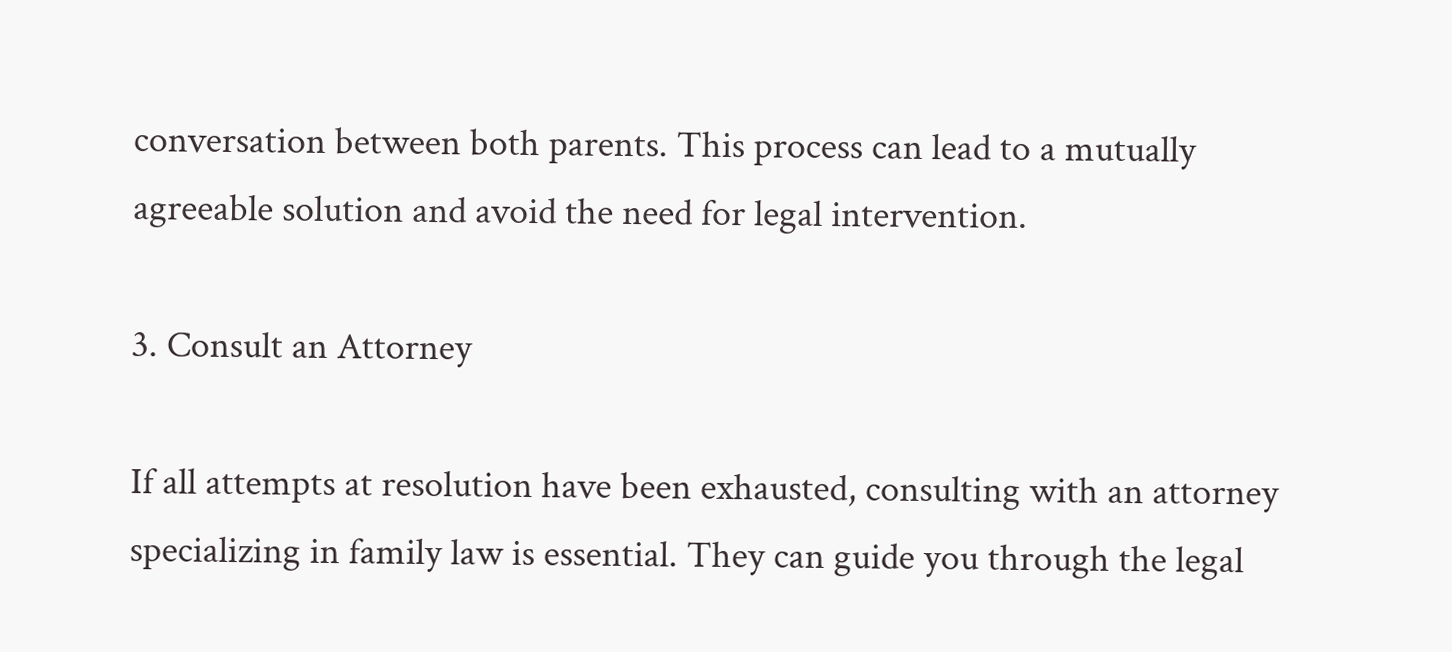conversation between both parents. This process can lead to a mutually agreeable solution and avoid the need for legal intervention.

3. Consult an Attorney

If all attempts at resolution have been exhausted, consulting with an attorney specializing in family law is essential. They can guide you through the legal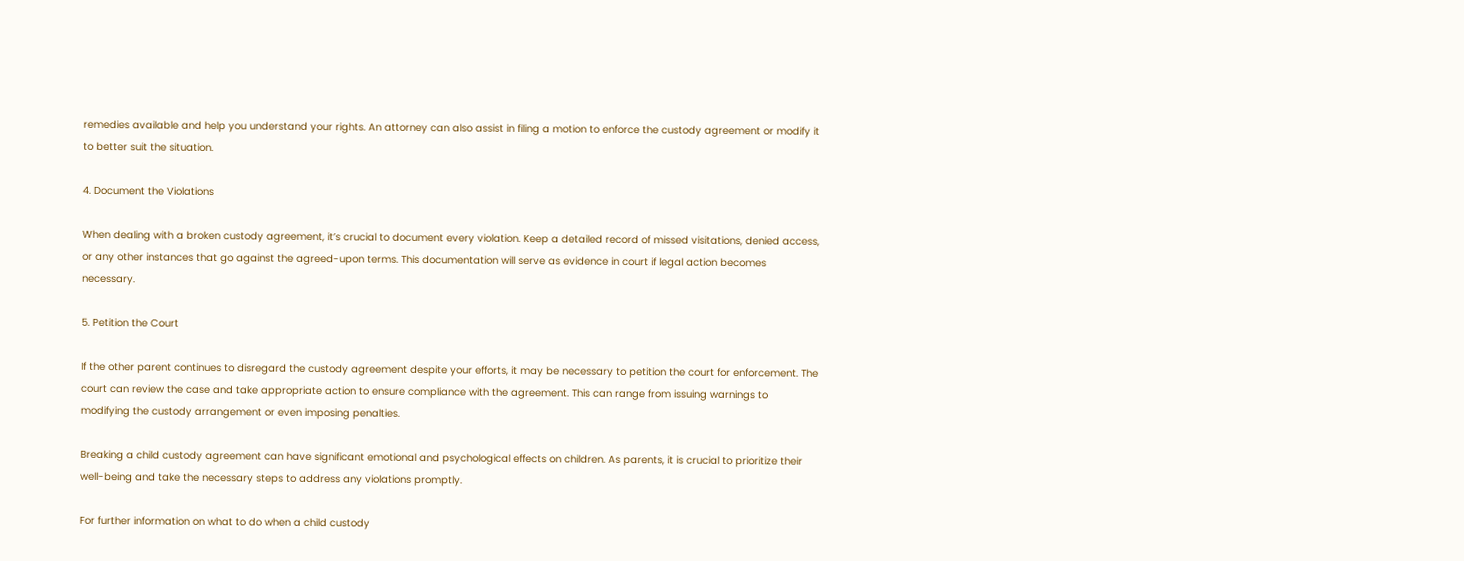remedies available and help you understand your rights. An attorney can also assist in filing a motion to enforce the custody agreement or modify it to better suit the situation.

4. Document the Violations

When dealing with a broken custody agreement, it’s crucial to document every violation. Keep a detailed record of missed visitations, denied access, or any other instances that go against the agreed-upon terms. This documentation will serve as evidence in court if legal action becomes necessary.

5. Petition the Court

If the other parent continues to disregard the custody agreement despite your efforts, it may be necessary to petition the court for enforcement. The court can review the case and take appropriate action to ensure compliance with the agreement. This can range from issuing warnings to modifying the custody arrangement or even imposing penalties.

Breaking a child custody agreement can have significant emotional and psychological effects on children. As parents, it is crucial to prioritize their well-being and take the necessary steps to address any violations promptly.

For further information on what to do when a child custody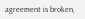agreement is broken,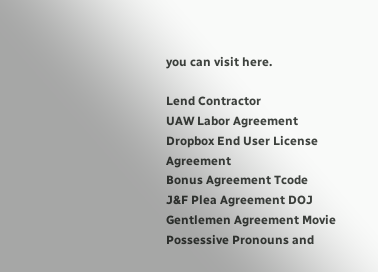you can visit here.

Lend Contractor
UAW Labor Agreement
Dropbox End User License Agreement
Bonus Agreement Tcode
J&F Plea Agreement DOJ
Gentlemen Agreement Movie
Possessive Pronouns and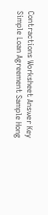Contractions Worksheet Answer Key
Simple Loan Agreement Sample Hong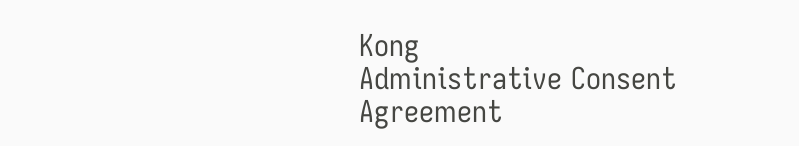Kong
Administrative Consent Agreement